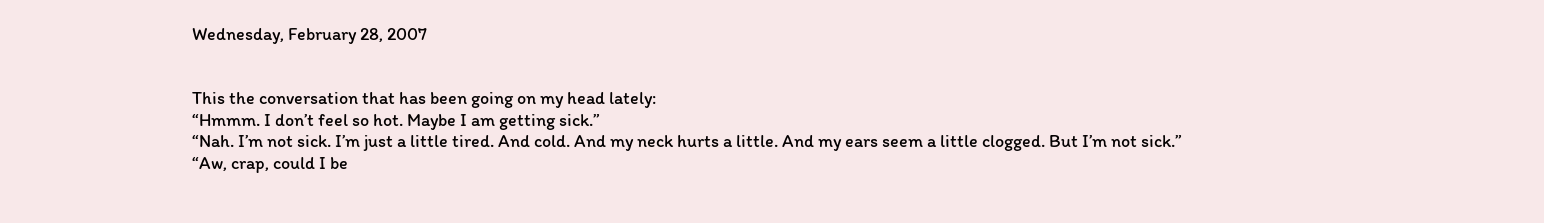Wednesday, February 28, 2007


This the conversation that has been going on my head lately:
“Hmmm. I don’t feel so hot. Maybe I am getting sick.”
“Nah. I’m not sick. I’m just a little tired. And cold. And my neck hurts a little. And my ears seem a little clogged. But I’m not sick.”
“Aw, crap, could I be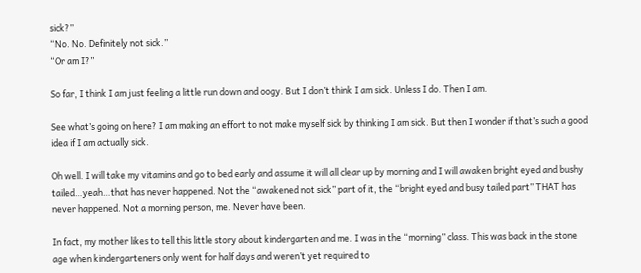sick?”
“No. No. Definitely not sick.”
“Or am I?”

So far, I think I am just feeling a little run down and oogy. But I don’t think I am sick. Unless I do. Then I am.

See what’s going on here? I am making an effort to not make myself sick by thinking I am sick. But then I wonder if that’s such a good idea if I am actually sick.

Oh well. I will take my vitamins and go to bed early and assume it will all clear up by morning and I will awaken bright eyed and bushy tailed…yeah…that has never happened. Not the “awakened not sick” part of it, the “bright eyed and busy tailed part” THAT has never happened. Not a morning person, me. Never have been.

In fact, my mother likes to tell this little story about kindergarten and me. I was in the “morning” class. This was back in the stone age when kindergarteners only went for half days and weren’t yet required to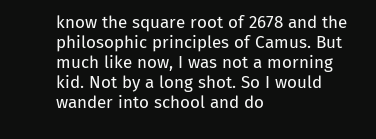know the square root of 2678 and the philosophic principles of Camus. But much like now, I was not a morning kid. Not by a long shot. So I would wander into school and do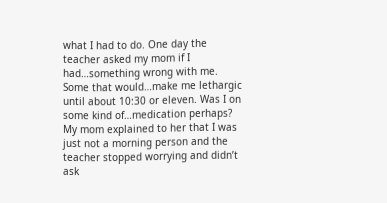what I had to do. One day the teacher asked my mom if I had…something wrong with me. Some that would…make me lethargic until about 10:30 or eleven. Was I on some kind of…medication perhaps? My mom explained to her that I was just not a morning person and the teacher stopped worrying and didn’t ask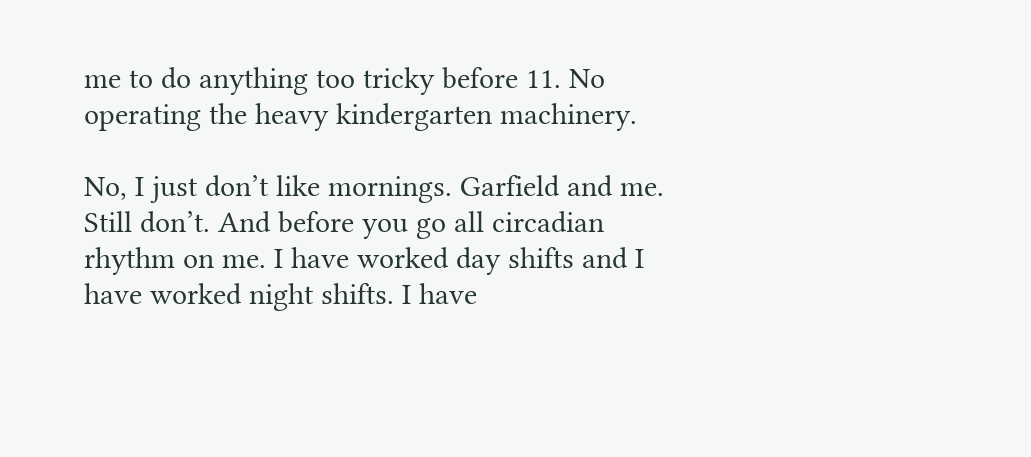me to do anything too tricky before 11. No operating the heavy kindergarten machinery.

No, I just don’t like mornings. Garfield and me. Still don’t. And before you go all circadian rhythm on me. I have worked day shifts and I have worked night shifts. I have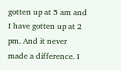gotten up at 5 am and I have gotten up at 2 pm. And it never made a difference. I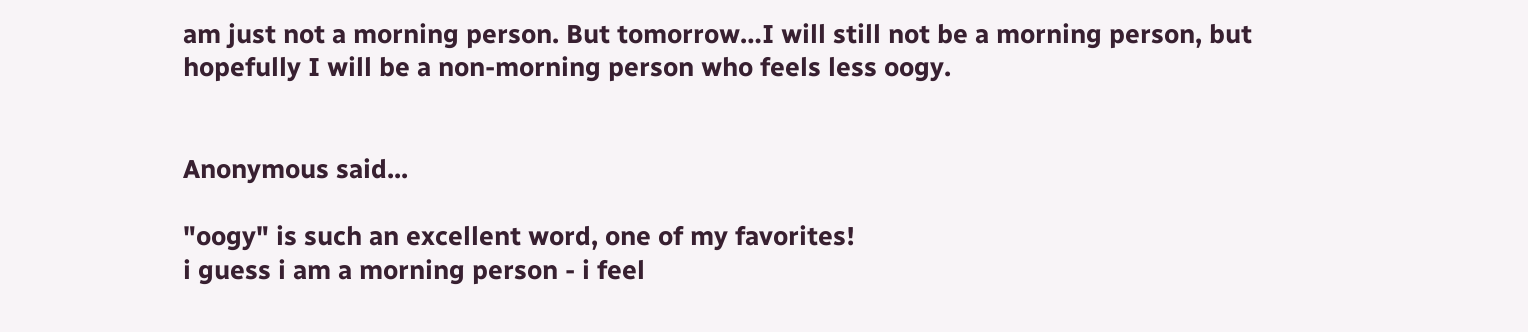am just not a morning person. But tomorrow…I will still not be a morning person, but hopefully I will be a non-morning person who feels less oogy.


Anonymous said...

"oogy" is such an excellent word, one of my favorites!
i guess i am a morning person - i feel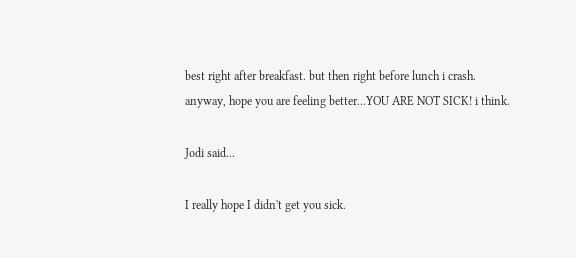best right after breakfast. but then right before lunch i crash.
anyway, hope you are feeling better...YOU ARE NOT SICK! i think.

Jodi said...

I really hope I didn't get you sick.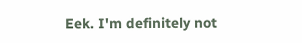Eek. I'm definitely not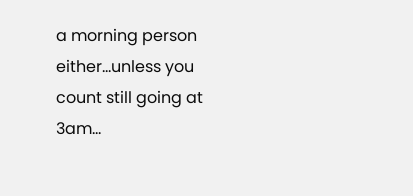a morning person either...unless you count still going at 3am...